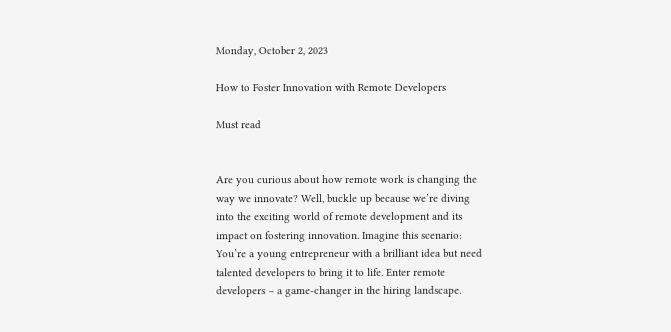Monday, October 2, 2023

How to Foster Innovation with Remote Developers

Must read


Are you curious about how remote work is changing the way we innovate? Well, buckle up because we’re diving into the exciting world of remote development and its impact on fostering innovation. Imagine this scenario: You’re a young entrepreneur with a brilliant idea but need talented developers to bring it to life. Enter remote developers – a game-changer in the hiring landscape.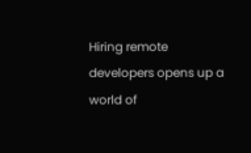Hiring remote developers opens up a world of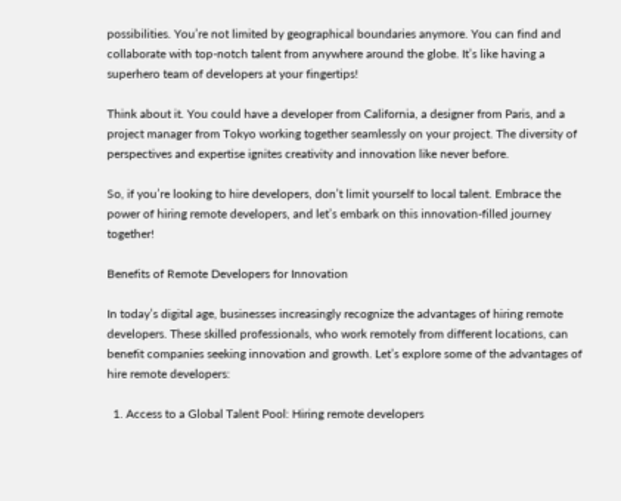possibilities. You’re not limited by geographical boundaries anymore. You can find and collaborate with top-notch talent from anywhere around the globe. It’s like having a superhero team of developers at your fingertips!

Think about it. You could have a developer from California, a designer from Paris, and a project manager from Tokyo working together seamlessly on your project. The diversity of perspectives and expertise ignites creativity and innovation like never before.

So, if you’re looking to hire developers, don’t limit yourself to local talent. Embrace the power of hiring remote developers, and let’s embark on this innovation-filled journey together!

Benefits of Remote Developers for Innovation

In today’s digital age, businesses increasingly recognize the advantages of hiring remote developers. These skilled professionals, who work remotely from different locations, can benefit companies seeking innovation and growth. Let’s explore some of the advantages of hire remote developers:

  1. Access to a Global Talent Pool: Hiring remote developers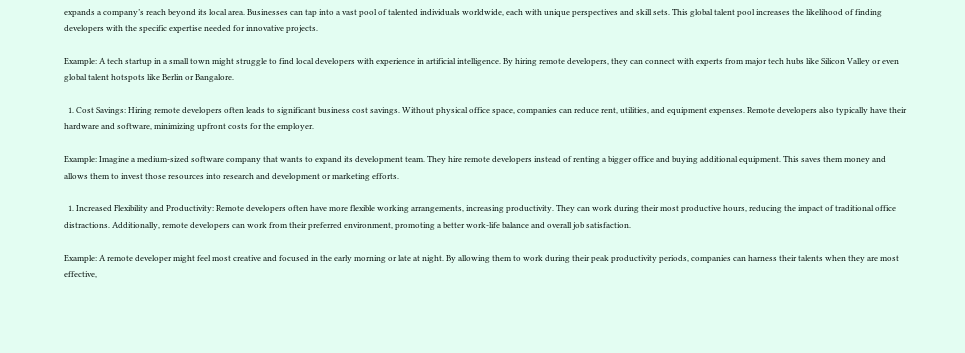expands a company’s reach beyond its local area. Businesses can tap into a vast pool of talented individuals worldwide, each with unique perspectives and skill sets. This global talent pool increases the likelihood of finding developers with the specific expertise needed for innovative projects.

Example: A tech startup in a small town might struggle to find local developers with experience in artificial intelligence. By hiring remote developers, they can connect with experts from major tech hubs like Silicon Valley or even global talent hotspots like Berlin or Bangalore.

  1. Cost Savings: Hiring remote developers often leads to significant business cost savings. Without physical office space, companies can reduce rent, utilities, and equipment expenses. Remote developers also typically have their hardware and software, minimizing upfront costs for the employer.

Example: Imagine a medium-sized software company that wants to expand its development team. They hire remote developers instead of renting a bigger office and buying additional equipment. This saves them money and allows them to invest those resources into research and development or marketing efforts.

  1. Increased Flexibility and Productivity: Remote developers often have more flexible working arrangements, increasing productivity. They can work during their most productive hours, reducing the impact of traditional office distractions. Additionally, remote developers can work from their preferred environment, promoting a better work-life balance and overall job satisfaction.

Example: A remote developer might feel most creative and focused in the early morning or late at night. By allowing them to work during their peak productivity periods, companies can harness their talents when they are most effective,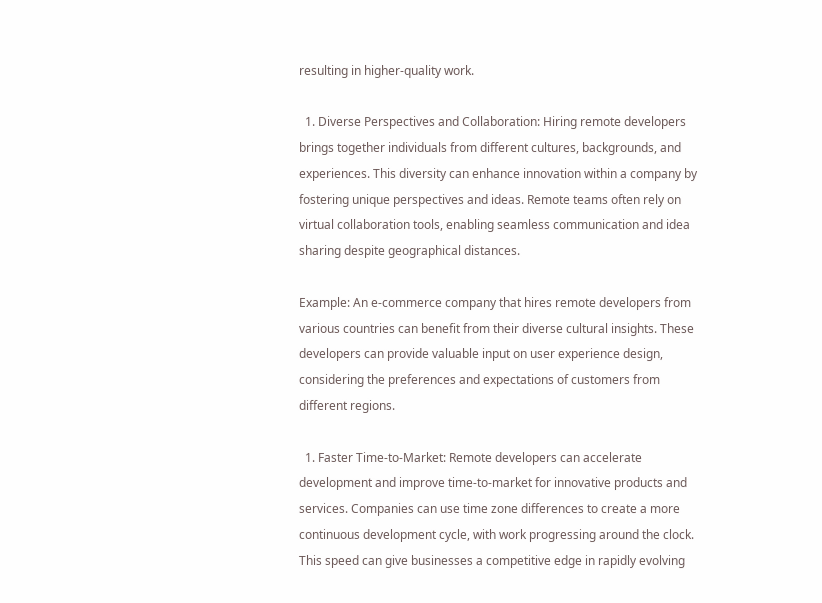resulting in higher-quality work.

  1. Diverse Perspectives and Collaboration: Hiring remote developers brings together individuals from different cultures, backgrounds, and experiences. This diversity can enhance innovation within a company by fostering unique perspectives and ideas. Remote teams often rely on virtual collaboration tools, enabling seamless communication and idea sharing despite geographical distances.

Example: An e-commerce company that hires remote developers from various countries can benefit from their diverse cultural insights. These developers can provide valuable input on user experience design, considering the preferences and expectations of customers from different regions.

  1. Faster Time-to-Market: Remote developers can accelerate development and improve time-to-market for innovative products and services. Companies can use time zone differences to create a more continuous development cycle, with work progressing around the clock. This speed can give businesses a competitive edge in rapidly evolving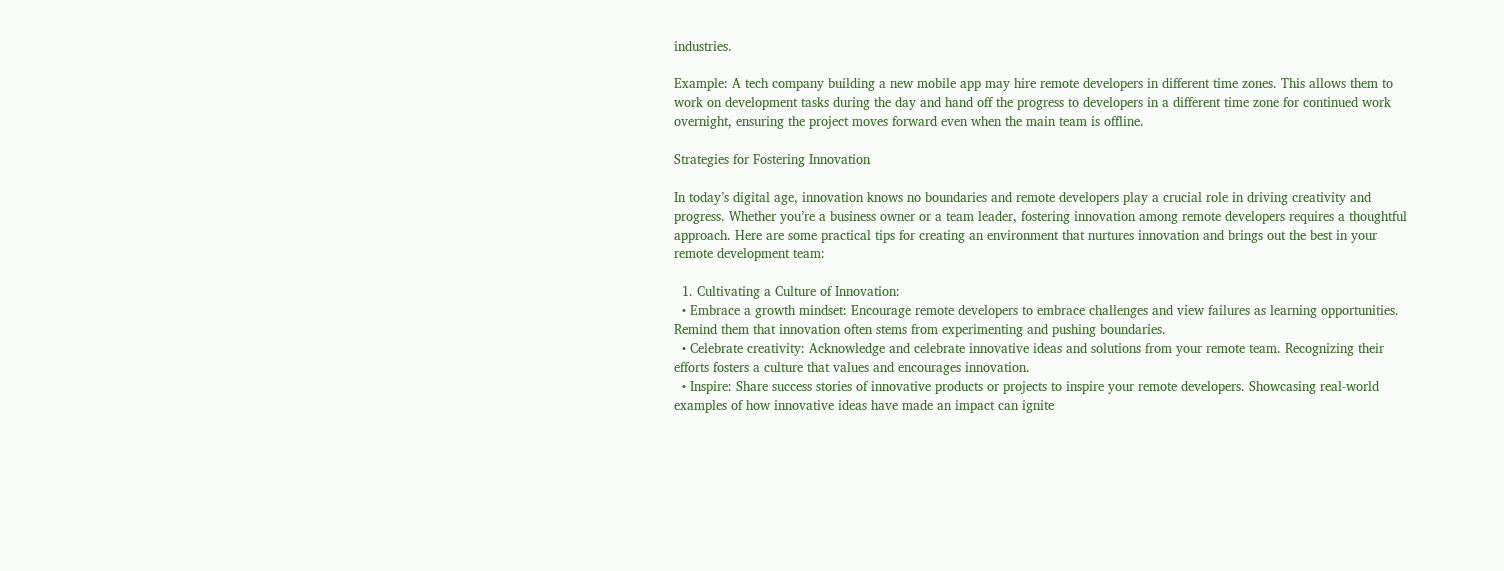industries.

Example: A tech company building a new mobile app may hire remote developers in different time zones. This allows them to work on development tasks during the day and hand off the progress to developers in a different time zone for continued work overnight, ensuring the project moves forward even when the main team is offline.

Strategies for Fostering Innovation

In today’s digital age, innovation knows no boundaries and remote developers play a crucial role in driving creativity and progress. Whether you’re a business owner or a team leader, fostering innovation among remote developers requires a thoughtful approach. Here are some practical tips for creating an environment that nurtures innovation and brings out the best in your remote development team:

  1. Cultivating a Culture of Innovation:
  • Embrace a growth mindset: Encourage remote developers to embrace challenges and view failures as learning opportunities. Remind them that innovation often stems from experimenting and pushing boundaries.
  • Celebrate creativity: Acknowledge and celebrate innovative ideas and solutions from your remote team. Recognizing their efforts fosters a culture that values and encourages innovation.
  • Inspire: Share success stories of innovative products or projects to inspire your remote developers. Showcasing real-world examples of how innovative ideas have made an impact can ignite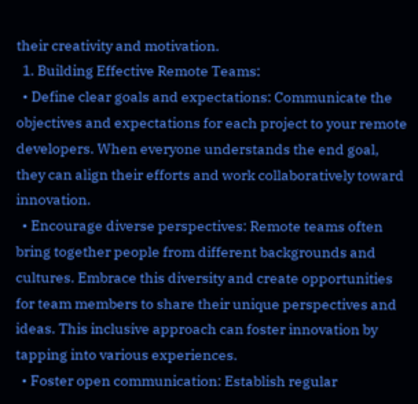their creativity and motivation.
  1. Building Effective Remote Teams:
  • Define clear goals and expectations: Communicate the objectives and expectations for each project to your remote developers. When everyone understands the end goal, they can align their efforts and work collaboratively toward innovation.
  • Encourage diverse perspectives: Remote teams often bring together people from different backgrounds and cultures. Embrace this diversity and create opportunities for team members to share their unique perspectives and ideas. This inclusive approach can foster innovation by tapping into various experiences.
  • Foster open communication: Establish regular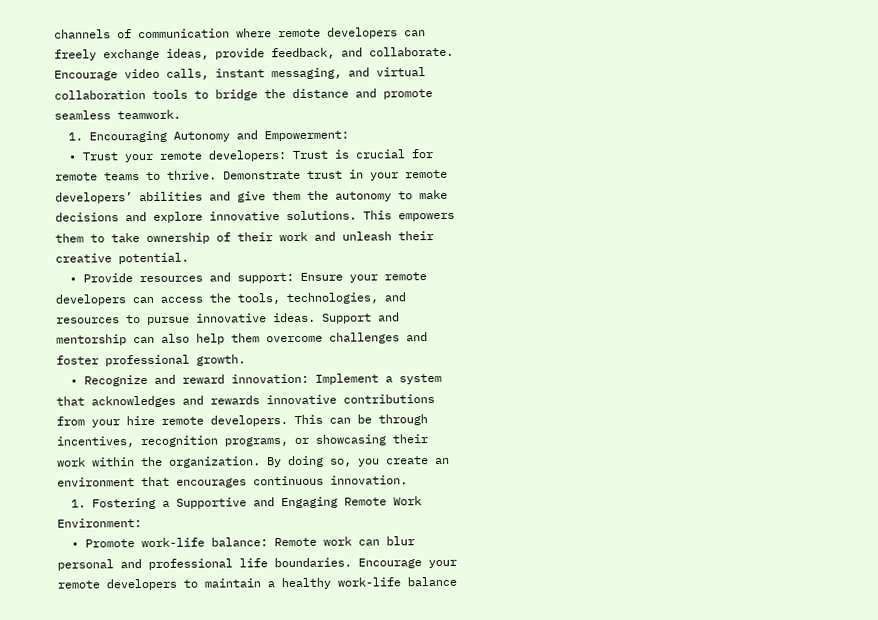channels of communication where remote developers can freely exchange ideas, provide feedback, and collaborate. Encourage video calls, instant messaging, and virtual collaboration tools to bridge the distance and promote seamless teamwork.
  1. Encouraging Autonomy and Empowerment:
  • Trust your remote developers: Trust is crucial for remote teams to thrive. Demonstrate trust in your remote developers’ abilities and give them the autonomy to make decisions and explore innovative solutions. This empowers them to take ownership of their work and unleash their creative potential.
  • Provide resources and support: Ensure your remote developers can access the tools, technologies, and resources to pursue innovative ideas. Support and mentorship can also help them overcome challenges and foster professional growth.
  • Recognize and reward innovation: Implement a system that acknowledges and rewards innovative contributions from your hire remote developers. This can be through incentives, recognition programs, or showcasing their work within the organization. By doing so, you create an environment that encourages continuous innovation.
  1. Fostering a Supportive and Engaging Remote Work Environment:
  • Promote work-life balance: Remote work can blur personal and professional life boundaries. Encourage your remote developers to maintain a healthy work-life balance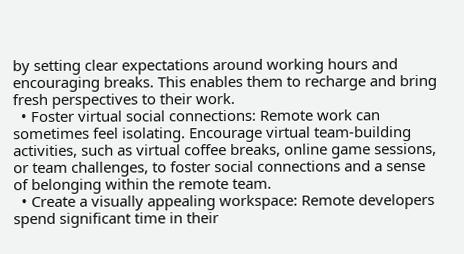by setting clear expectations around working hours and encouraging breaks. This enables them to recharge and bring fresh perspectives to their work.
  • Foster virtual social connections: Remote work can sometimes feel isolating. Encourage virtual team-building activities, such as virtual coffee breaks, online game sessions, or team challenges, to foster social connections and a sense of belonging within the remote team.
  • Create a visually appealing workspace: Remote developers spend significant time in their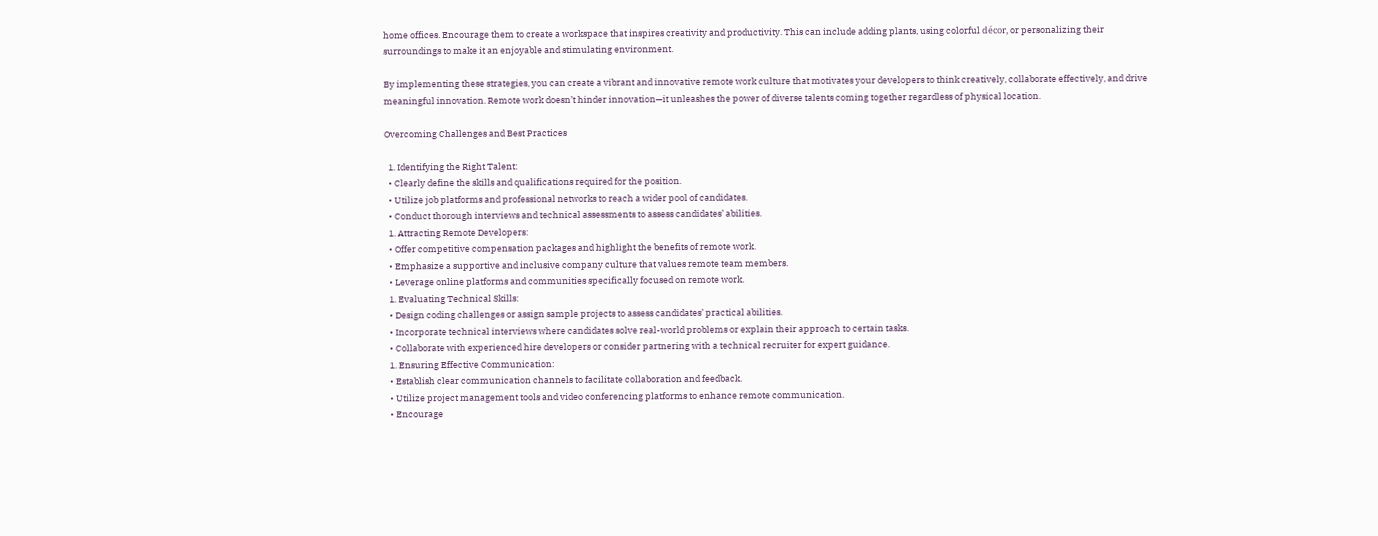home offices. Encourage them to create a workspace that inspires creativity and productivity. This can include adding plants, using colorful décor, or personalizing their surroundings to make it an enjoyable and stimulating environment.

By implementing these strategies, you can create a vibrant and innovative remote work culture that motivates your developers to think creatively, collaborate effectively, and drive meaningful innovation. Remote work doesn’t hinder innovation—it unleashes the power of diverse talents coming together regardless of physical location.

Overcoming Challenges and Best Practices

  1. Identifying the Right Talent:
  • Clearly define the skills and qualifications required for the position.
  • Utilize job platforms and professional networks to reach a wider pool of candidates.
  • Conduct thorough interviews and technical assessments to assess candidates’ abilities.
  1. Attracting Remote Developers:
  • Offer competitive compensation packages and highlight the benefits of remote work.
  • Emphasize a supportive and inclusive company culture that values remote team members.
  • Leverage online platforms and communities specifically focused on remote work.
  1. Evaluating Technical Skills:
  • Design coding challenges or assign sample projects to assess candidates’ practical abilities.
  • Incorporate technical interviews where candidates solve real-world problems or explain their approach to certain tasks.
  • Collaborate with experienced hire developers or consider partnering with a technical recruiter for expert guidance.
  1. Ensuring Effective Communication:
  • Establish clear communication channels to facilitate collaboration and feedback.
  • Utilize project management tools and video conferencing platforms to enhance remote communication.
  • Encourage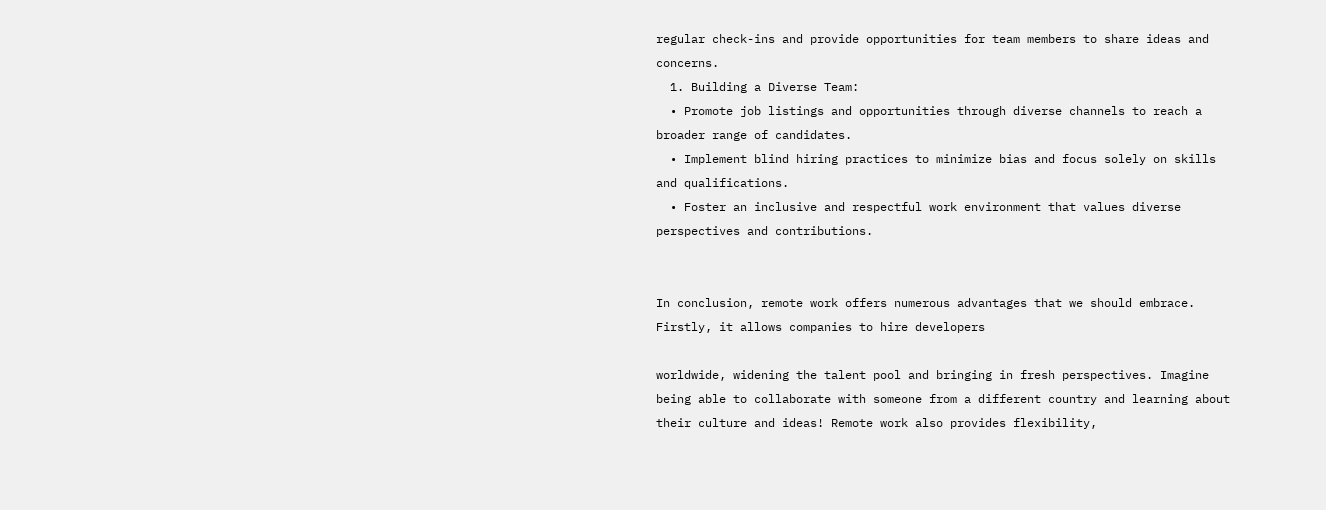regular check-ins and provide opportunities for team members to share ideas and concerns.
  1. Building a Diverse Team:
  • Promote job listings and opportunities through diverse channels to reach a broader range of candidates.
  • Implement blind hiring practices to minimize bias and focus solely on skills and qualifications.
  • Foster an inclusive and respectful work environment that values diverse perspectives and contributions.


In conclusion, remote work offers numerous advantages that we should embrace. Firstly, it allows companies to hire developers

worldwide, widening the talent pool and bringing in fresh perspectives. Imagine being able to collaborate with someone from a different country and learning about their culture and ideas! Remote work also provides flexibility,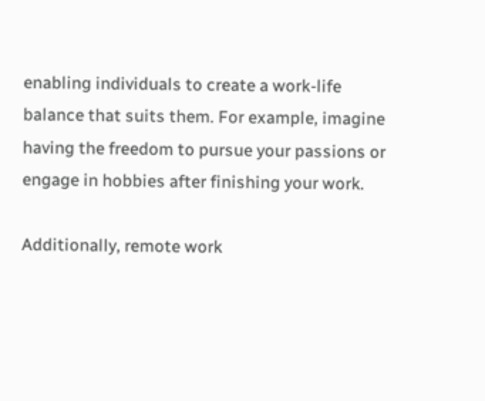enabling individuals to create a work-life balance that suits them. For example, imagine having the freedom to pursue your passions or engage in hobbies after finishing your work.

Additionally, remote work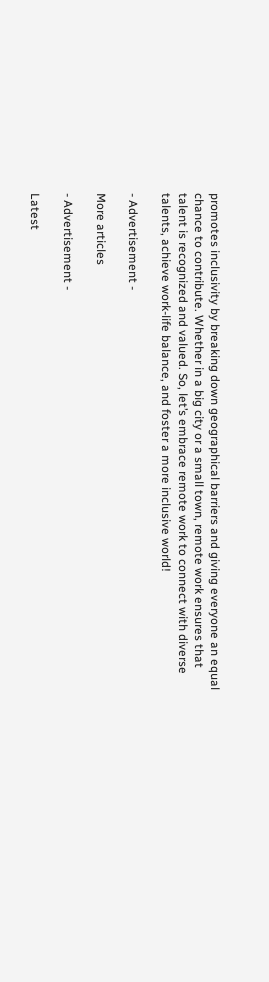promotes inclusivity by breaking down geographical barriers and giving everyone an equal chance to contribute. Whether in a big city or a small town, remote work ensures that talent is recognized and valued. So, let’s embrace remote work to connect with diverse talents, achieve work-life balance, and foster a more inclusive world!

- Advertisement -

More articles

- Advertisement -

Latest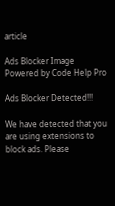article

Ads Blocker Image Powered by Code Help Pro

Ads Blocker Detected!!!

We have detected that you are using extensions to block ads. Please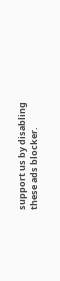support us by disabling these ads blocker.